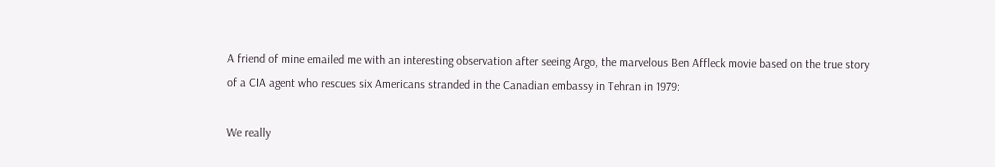A friend of mine emailed me with an interesting observation after seeing Argo, the marvelous Ben Affleck movie based on the true story of a CIA agent who rescues six Americans stranded in the Canadian embassy in Tehran in 1979:

We really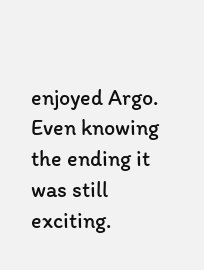enjoyed Argo.  Even knowing the ending it was still exciting.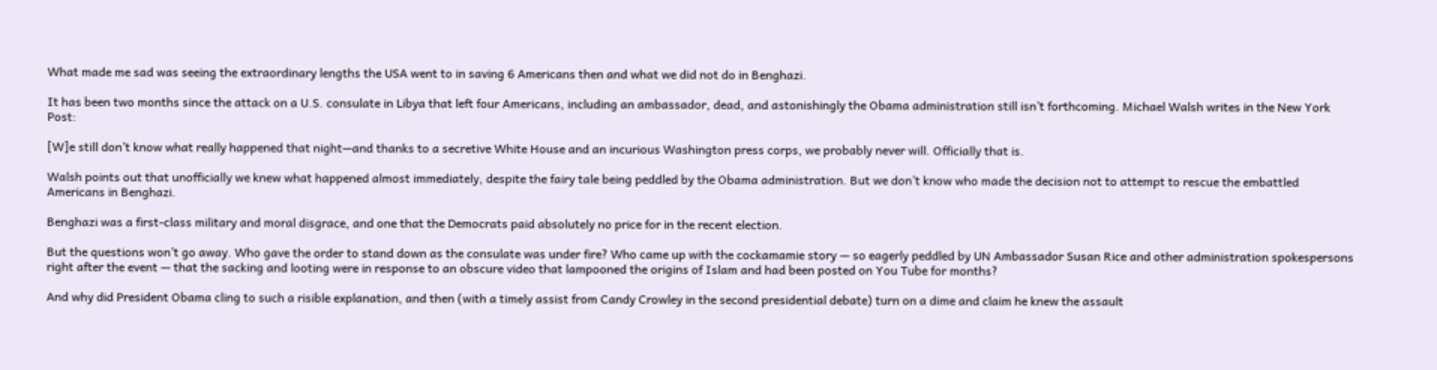What made me sad was seeing the extraordinary lengths the USA went to in saving 6 Americans then and what we did not do in Benghazi.

It has been two months since the attack on a U.S. consulate in Libya that left four Americans, including an ambassador, dead, and astonishingly the Obama administration still isn’t forthcoming. Michael Walsh writes in the New York Post:

[W]e still don’t know what really happened that night—and thanks to a secretive White House and an incurious Washington press corps, we probably never will. Officially that is.

Walsh points out that unofficially we knew what happened almost immediately, despite the fairy tale being peddled by the Obama administration. But we don’t know who made the decision not to attempt to rescue the embattled Americans in Benghazi.

Benghazi was a first-class military and moral disgrace, and one that the Democrats paid absolutely no price for in the recent election.

But the questions won’t go away. Who gave the order to stand down as the consulate was under fire? Who came up with the cockamamie story — so eagerly peddled by UN Ambassador Susan Rice and other administration spokespersons right after the event — that the sacking and looting were in response to an obscure video that lampooned the origins of Islam and had been posted on You Tube for months?

And why did President Obama cling to such a risible explanation, and then (with a timely assist from Candy Crowley in the second presidential debate) turn on a dime and claim he knew the assault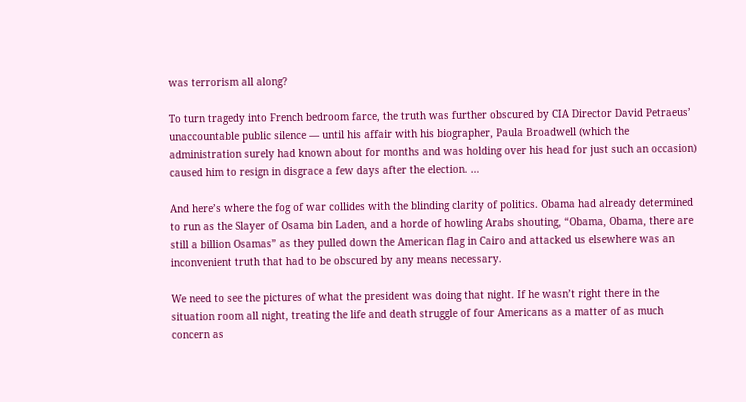was terrorism all along?

To turn tragedy into French bedroom farce, the truth was further obscured by CIA Director David Petraeus’ unaccountable public silence — until his affair with his biographer, Paula Broadwell (which the administration surely had known about for months and was holding over his head for just such an occasion) caused him to resign in disgrace a few days after the election. …

And here’s where the fog of war collides with the blinding clarity of politics. Obama had already determined to run as the Slayer of Osama bin Laden, and a horde of howling Arabs shouting, “Obama, Obama, there are still a billion Osamas” as they pulled down the American flag in Cairo and attacked us elsewhere was an inconvenient truth that had to be obscured by any means necessary.

We need to see the pictures of what the president was doing that night. If he wasn’t right there in the situation room all night, treating the life and death struggle of four Americans as a matter of as much concern as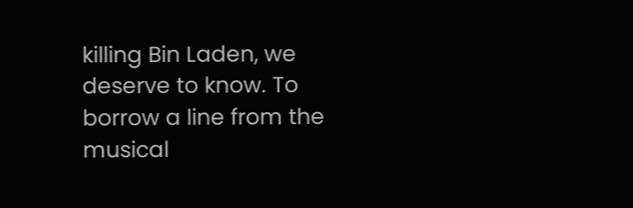killing Bin Laden, we deserve to know. To borrow a line from the musical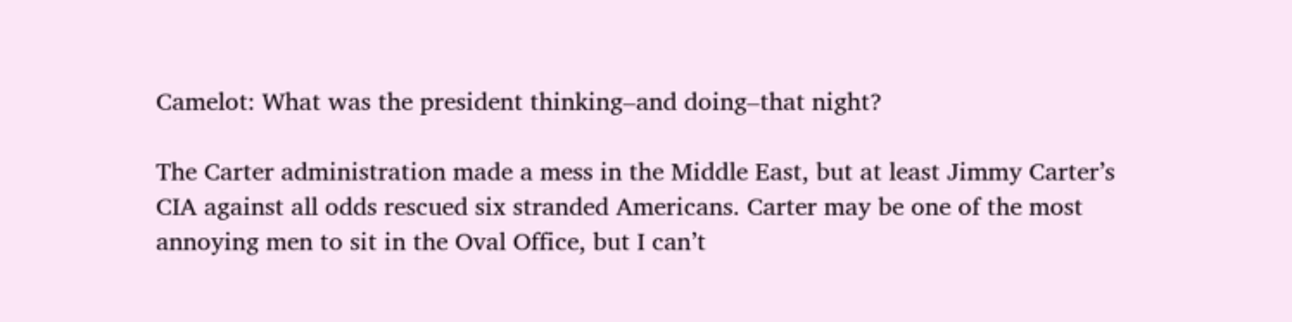Camelot: What was the president thinking–and doing–that night?

The Carter administration made a mess in the Middle East, but at least Jimmy Carter’s CIA against all odds rescued six stranded Americans. Carter may be one of the most annoying men to sit in the Oval Office, but I can’t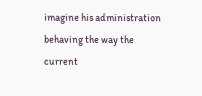imagine his administration behaving the way the current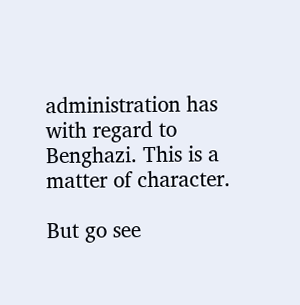administration has with regard to Benghazi. This is a matter of character.

But go see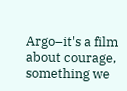Argo–it's a film about courage, something we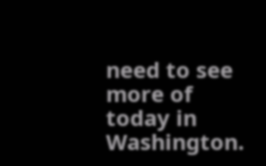need to see more of today in Washington.